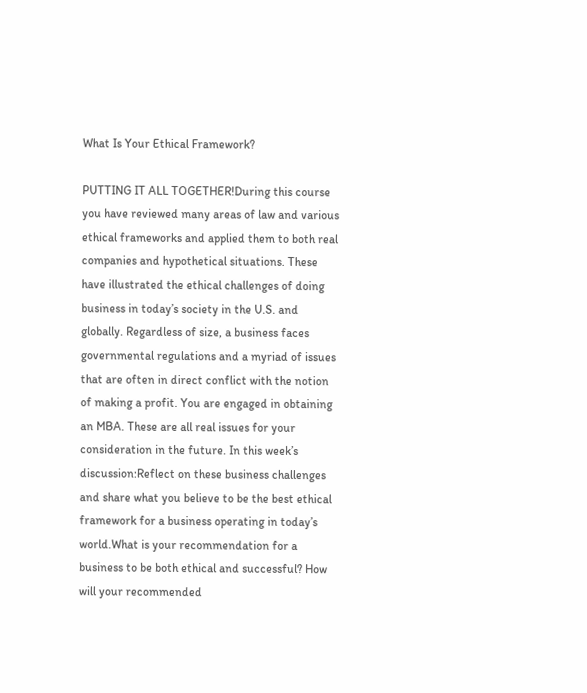What Is Your Ethical Framework?

PUTTING IT ALL TOGETHER!During this course you have reviewed many areas of law and various ethical frameworks and applied them to both real companies and hypothetical situations. These have illustrated the ethical challenges of doing business in today’s society in the U.S. and globally. Regardless of size, a business faces governmental regulations and a myriad of issues that are often in direct conflict with the notion of making a profit. You are engaged in obtaining an MBA. These are all real issues for your consideration in the future. In this week’s discussion:Reflect on these business challenges and share what you believe to be the best ethical framework for a business operating in today’s world.What is your recommendation for a business to be both ethical and successful? How will your recommended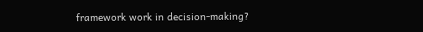framework work in decision-making?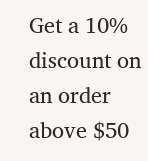Get a 10% discount on an order above $50